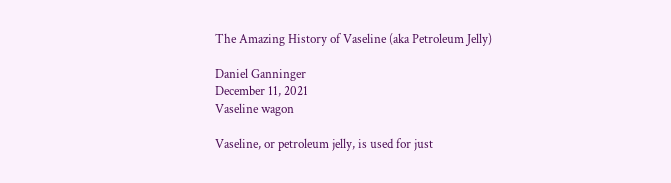The Amazing History of Vaseline (aka Petroleum Jelly)

Daniel Ganninger
December 11, 2021
Vaseline wagon

Vaseline, or petroleum jelly, is used for just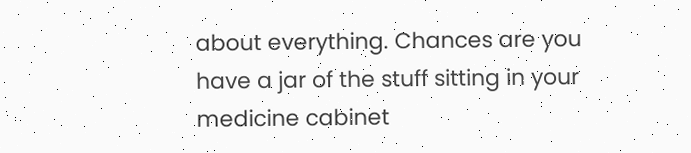about everything. Chances are you have a jar of the stuff sitting in your medicine cabinet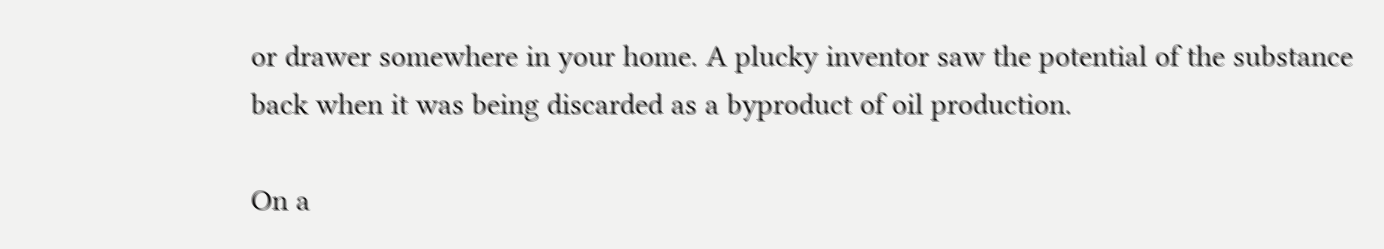or drawer somewhere in your home. A plucky inventor saw the potential of the substance back when it was being discarded as a byproduct of oil production.

On a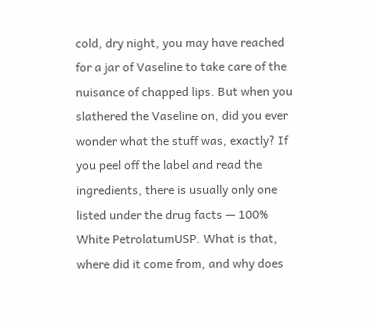cold, dry night, you may have reached for a jar of Vaseline to take care of the nuisance of chapped lips. But when you slathered the Vaseline on, did you ever wonder what the stuff was, exactly? If you peel off the label and read the ingredients, there is usually only one listed under the drug facts — 100% White PetrolatumUSP. What is that, where did it come from, and why does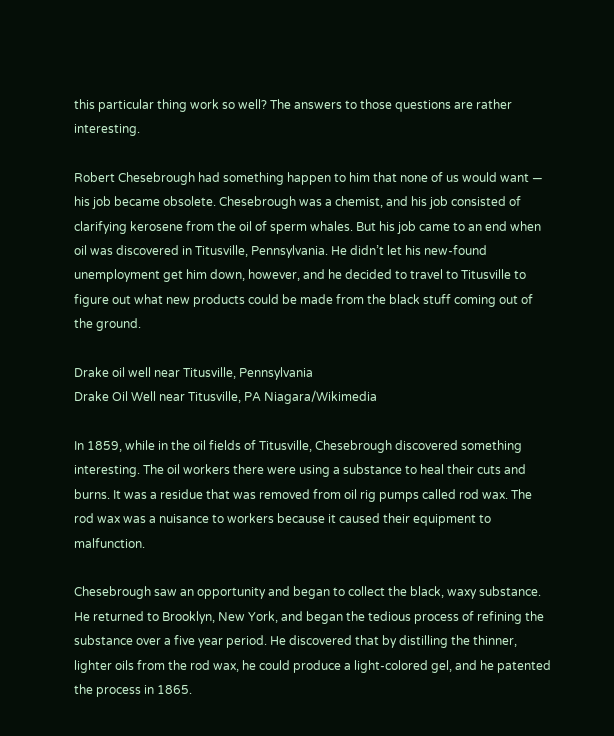this particular thing work so well? The answers to those questions are rather interesting.

Robert Chesebrough had something happen to him that none of us would want — his job became obsolete. Chesebrough was a chemist, and his job consisted of clarifying kerosene from the oil of sperm whales. But his job came to an end when oil was discovered in Titusville, Pennsylvania. He didn’t let his new-found unemployment get him down, however, and he decided to travel to Titusville to figure out what new products could be made from the black stuff coming out of the ground.

Drake oil well near Titusville, Pennsylvania
Drake Oil Well near Titusville, PA Niagara/Wikimedia

In 1859, while in the oil fields of Titusville, Chesebrough discovered something interesting. The oil workers there were using a substance to heal their cuts and burns. It was a residue that was removed from oil rig pumps called rod wax. The rod wax was a nuisance to workers because it caused their equipment to malfunction.

Chesebrough saw an opportunity and began to collect the black, waxy substance. He returned to Brooklyn, New York, and began the tedious process of refining the substance over a five year period. He discovered that by distilling the thinner, lighter oils from the rod wax, he could produce a light-colored gel, and he patented the process in 1865.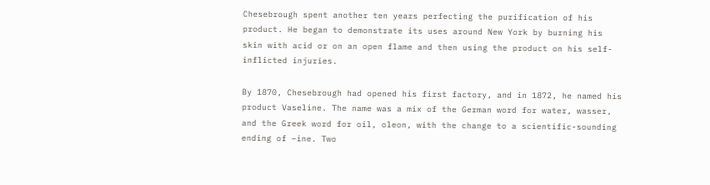Chesebrough spent another ten years perfecting the purification of his product. He began to demonstrate its uses around New York by burning his skin with acid or on an open flame and then using the product on his self-inflicted injuries.

By 1870, Chesebrough had opened his first factory, and in 1872, he named his product Vaseline. The name was a mix of the German word for water, wasser, and the Greek word for oil, oleon, with the change to a scientific-sounding ending of –ine. Two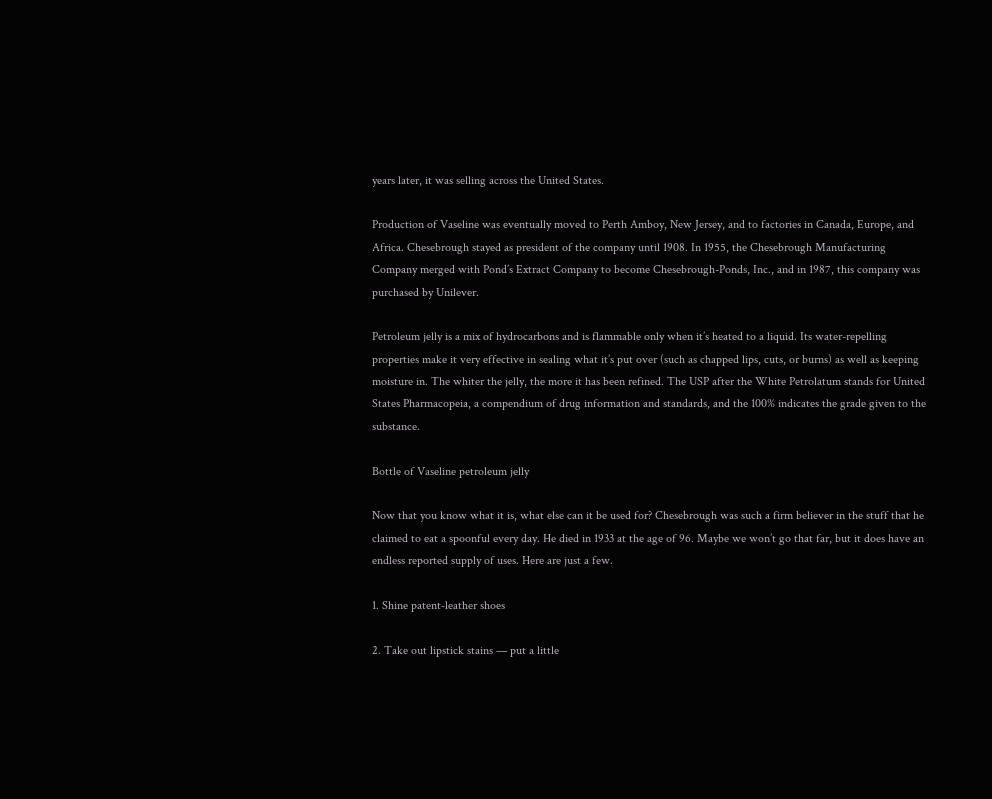years later, it was selling across the United States.

Production of Vaseline was eventually moved to Perth Amboy, New Jersey, and to factories in Canada, Europe, and Africa. Chesebrough stayed as president of the company until 1908. In 1955, the Chesebrough Manufacturing Company merged with Pond’s Extract Company to become Chesebrough-Ponds, Inc., and in 1987, this company was purchased by Unilever.

Petroleum jelly is a mix of hydrocarbons and is flammable only when it’s heated to a liquid. Its water-repelling properties make it very effective in sealing what it’s put over (such as chapped lips, cuts, or burns) as well as keeping moisture in. The whiter the jelly, the more it has been refined. The USP after the White Petrolatum stands for United States Pharmacopeia, a compendium of drug information and standards, and the 100% indicates the grade given to the substance.

Bottle of Vaseline petroleum jelly

Now that you know what it is, what else can it be used for? Chesebrough was such a firm believer in the stuff that he claimed to eat a spoonful every day. He died in 1933 at the age of 96. Maybe we won’t go that far, but it does have an endless reported supply of uses. Here are just a few.

1. Shine patent-leather shoes

2. Take out lipstick stains — put a little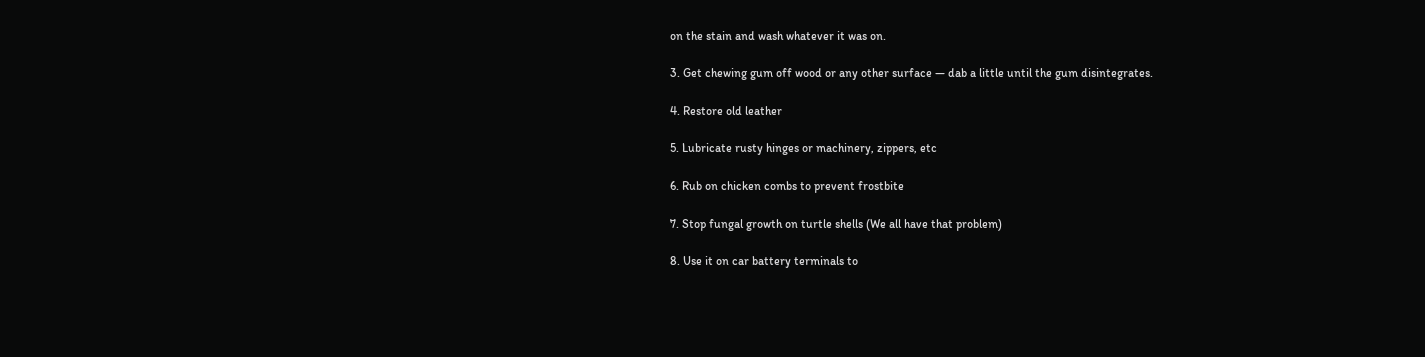on the stain and wash whatever it was on.

3. Get chewing gum off wood or any other surface — dab a little until the gum disintegrates.

4. Restore old leather

5. Lubricate rusty hinges or machinery, zippers, etc

6. Rub on chicken combs to prevent frostbite

7. Stop fungal growth on turtle shells (We all have that problem)

8. Use it on car battery terminals to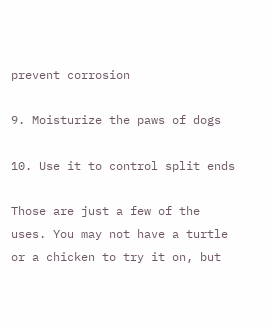prevent corrosion

9. Moisturize the paws of dogs

10. Use it to control split ends

Those are just a few of the uses. You may not have a turtle or a chicken to try it on, but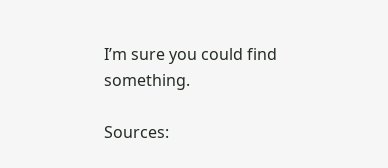I’m sure you could find something.

Sources: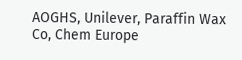AOGHS, Unilever, Paraffin Wax Co, Chem Europe